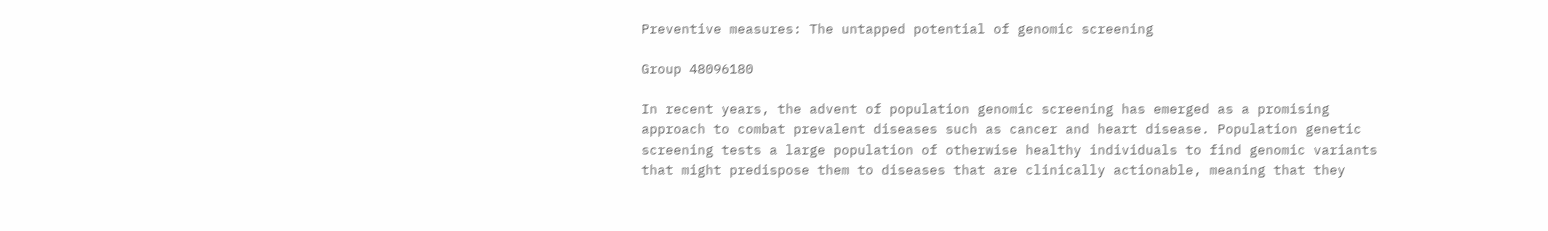Preventive measures: The untapped potential of genomic screening

Group 48096180

In recent years, the advent of population genomic screening has emerged as a promising approach to combat prevalent diseases such as cancer and heart disease. Population genetic screening tests a large population of otherwise healthy individuals to find genomic variants that might predispose them to diseases that are clinically actionable, meaning that they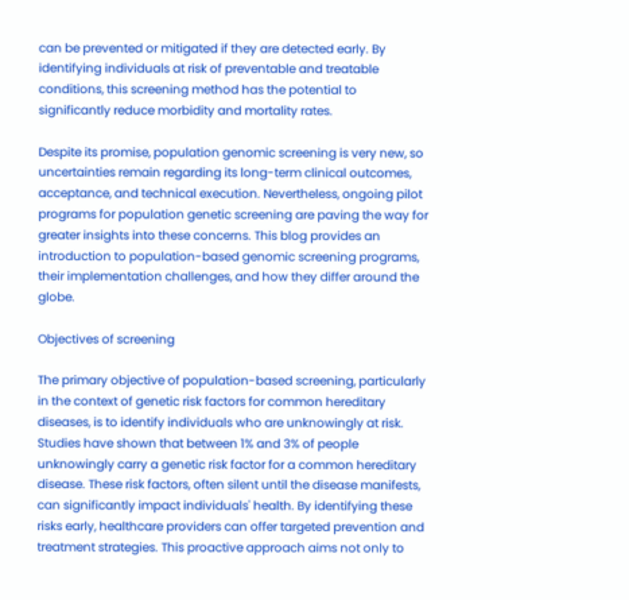can be prevented or mitigated if they are detected early. By identifying individuals at risk of preventable and treatable conditions, this screening method has the potential to significantly reduce morbidity and mortality rates.

Despite its promise, population genomic screening is very new, so uncertainties remain regarding its long-term clinical outcomes, acceptance, and technical execution. Nevertheless, ongoing pilot programs for population genetic screening are paving the way for greater insights into these concerns. This blog provides an introduction to population-based genomic screening programs, their implementation challenges, and how they differ around the globe.

Objectives of screening

The primary objective of population-based screening, particularly in the context of genetic risk factors for common hereditary diseases, is to identify individuals who are unknowingly at risk. Studies have shown that between 1% and 3% of people unknowingly carry a genetic risk factor for a common hereditary disease. These risk factors, often silent until the disease manifests, can significantly impact individuals' health. By identifying these risks early, healthcare providers can offer targeted prevention and treatment strategies. This proactive approach aims not only to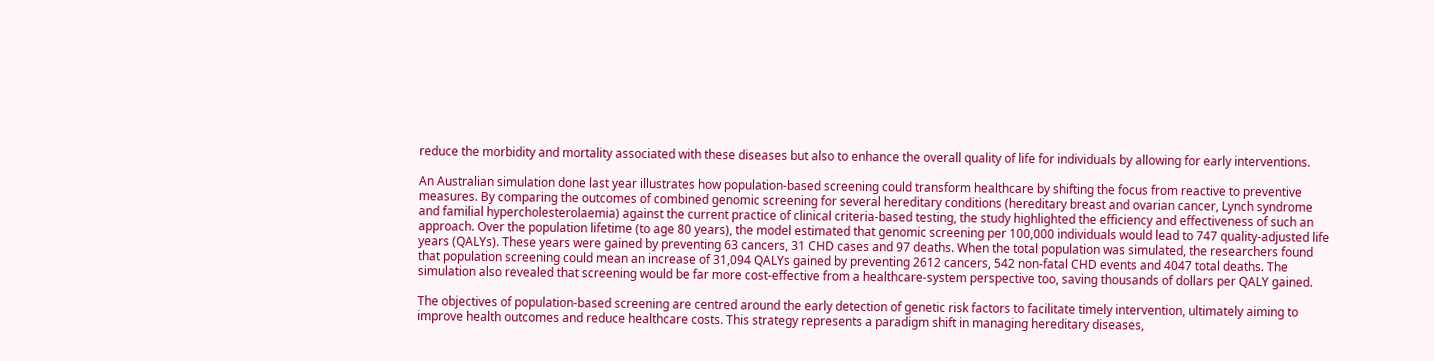reduce the morbidity and mortality associated with these diseases but also to enhance the overall quality of life for individuals by allowing for early interventions.

An Australian simulation done last year illustrates how population-based screening could transform healthcare by shifting the focus from reactive to preventive measures. By comparing the outcomes of combined genomic screening for several hereditary conditions (hereditary breast and ovarian cancer, Lynch syndrome and familial hypercholesterolaemia) against the current practice of clinical criteria-based testing, the study highlighted the efficiency and effectiveness of such an approach. Over the population lifetime (to age 80 years), the model estimated that genomic screening per 100,000 individuals would lead to 747 quality-adjusted life years (QALYs). These years were gained by preventing 63 cancers, 31 CHD cases and 97 deaths. When the total population was simulated, the researchers found that population screening could mean an increase of 31,094 QALYs gained by preventing 2612 cancers, 542 non-fatal CHD events and 4047 total deaths. The simulation also revealed that screening would be far more cost-effective from a healthcare-system perspective too, saving thousands of dollars per QALY gained.

The objectives of population-based screening are centred around the early detection of genetic risk factors to facilitate timely intervention, ultimately aiming to improve health outcomes and reduce healthcare costs. This strategy represents a paradigm shift in managing hereditary diseases,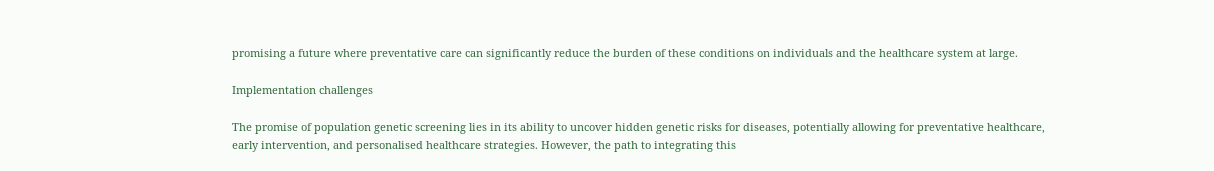promising a future where preventative care can significantly reduce the burden of these conditions on individuals and the healthcare system at large.

Implementation challenges

The promise of population genetic screening lies in its ability to uncover hidden genetic risks for diseases, potentially allowing for preventative healthcare, early intervention, and personalised healthcare strategies. However, the path to integrating this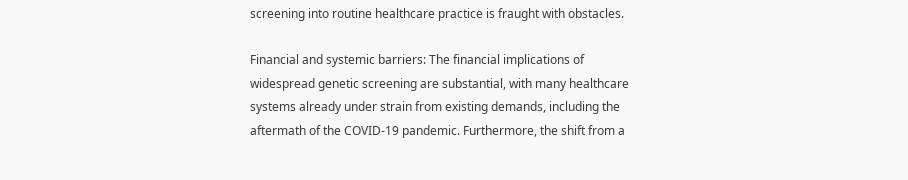screening into routine healthcare practice is fraught with obstacles.

Financial and systemic barriers: The financial implications of widespread genetic screening are substantial, with many healthcare systems already under strain from existing demands, including the aftermath of the COVID-19 pandemic. Furthermore, the shift from a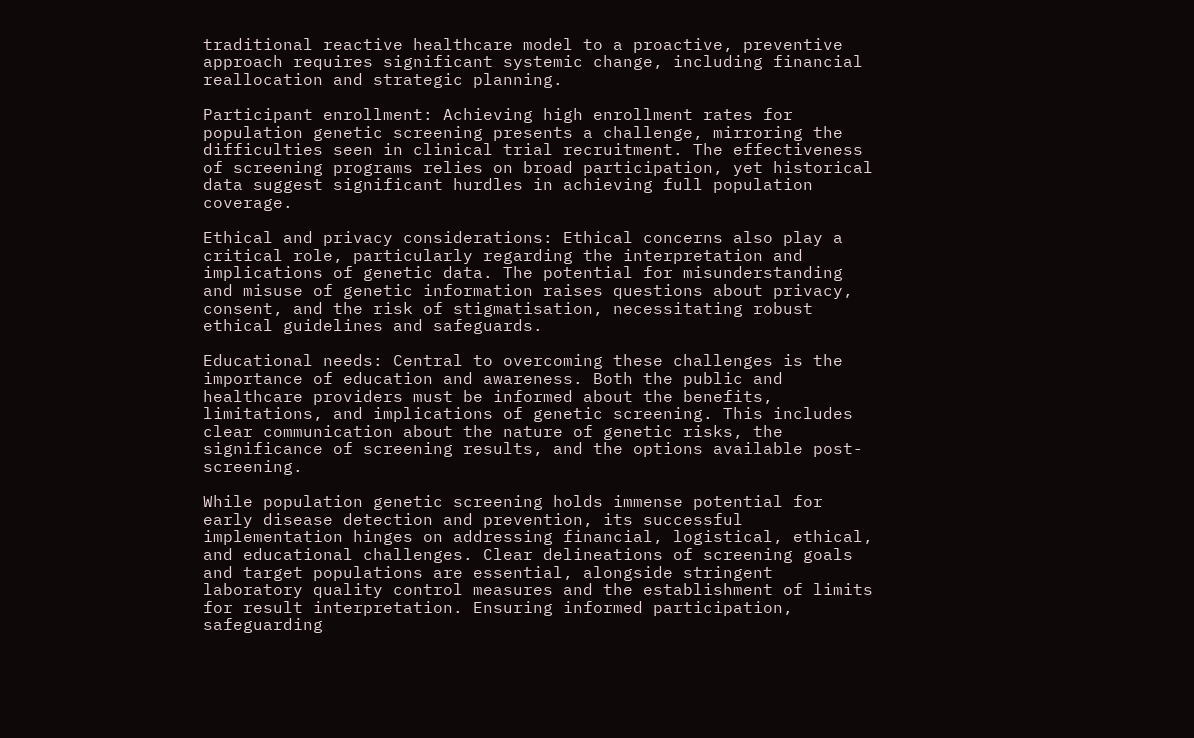traditional reactive healthcare model to a proactive, preventive approach requires significant systemic change, including financial reallocation and strategic planning.

Participant enrollment: Achieving high enrollment rates for population genetic screening presents a challenge, mirroring the difficulties seen in clinical trial recruitment. The effectiveness of screening programs relies on broad participation, yet historical data suggest significant hurdles in achieving full population coverage.

Ethical and privacy considerations: Ethical concerns also play a critical role, particularly regarding the interpretation and implications of genetic data. The potential for misunderstanding and misuse of genetic information raises questions about privacy, consent, and the risk of stigmatisation, necessitating robust ethical guidelines and safeguards.

Educational needs: Central to overcoming these challenges is the importance of education and awareness. Both the public and healthcare providers must be informed about the benefits, limitations, and implications of genetic screening. This includes clear communication about the nature of genetic risks, the significance of screening results, and the options available post-screening.

While population genetic screening holds immense potential for early disease detection and prevention, its successful implementation hinges on addressing financial, logistical, ethical, and educational challenges. Clear delineations of screening goals and target populations are essential, alongside stringent laboratory quality control measures and the establishment of limits for result interpretation. Ensuring informed participation, safeguarding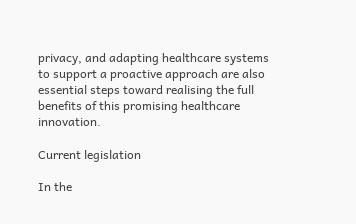privacy, and adapting healthcare systems to support a proactive approach are also essential steps toward realising the full benefits of this promising healthcare innovation.

Current legislation

In the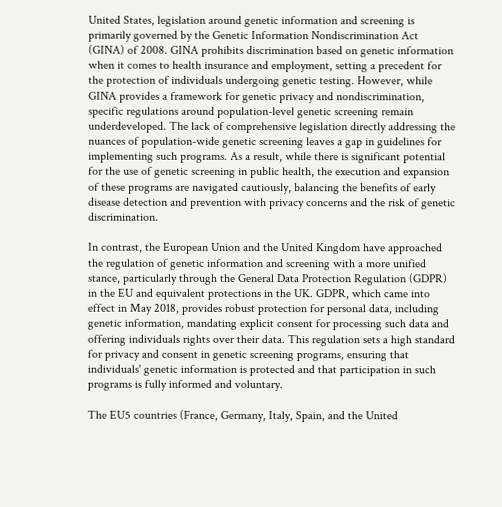United States, legislation around genetic information and screening is primarily governed by the Genetic Information Nondiscrimination Act (GINA) of 2008. GINA prohibits discrimination based on genetic information when it comes to health insurance and employment, setting a precedent for the protection of individuals undergoing genetic testing. However, while GINA provides a framework for genetic privacy and nondiscrimination, specific regulations around population-level genetic screening remain underdeveloped. The lack of comprehensive legislation directly addressing the nuances of population-wide genetic screening leaves a gap in guidelines for implementing such programs. As a result, while there is significant potential for the use of genetic screening in public health, the execution and expansion of these programs are navigated cautiously, balancing the benefits of early disease detection and prevention with privacy concerns and the risk of genetic discrimination.

In contrast, the European Union and the United Kingdom have approached the regulation of genetic information and screening with a more unified stance, particularly through the General Data Protection Regulation (GDPR) in the EU and equivalent protections in the UK. GDPR, which came into effect in May 2018, provides robust protection for personal data, including genetic information, mandating explicit consent for processing such data and offering individuals rights over their data. This regulation sets a high standard for privacy and consent in genetic screening programs, ensuring that individuals' genetic information is protected and that participation in such programs is fully informed and voluntary.

The EU5 countries (France, Germany, Italy, Spain, and the United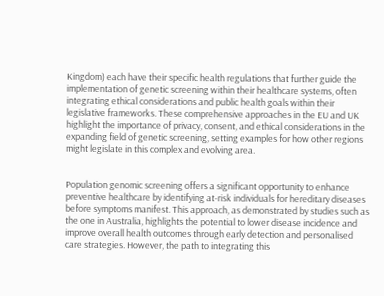Kingdom) each have their specific health regulations that further guide the implementation of genetic screening within their healthcare systems, often integrating ethical considerations and public health goals within their legislative frameworks. These comprehensive approaches in the EU and UK highlight the importance of privacy, consent, and ethical considerations in the expanding field of genetic screening, setting examples for how other regions might legislate in this complex and evolving area.


Population genomic screening offers a significant opportunity to enhance preventive healthcare by identifying at-risk individuals for hereditary diseases before symptoms manifest. This approach, as demonstrated by studies such as the one in Australia, highlights the potential to lower disease incidence and improve overall health outcomes through early detection and personalised care strategies. However, the path to integrating this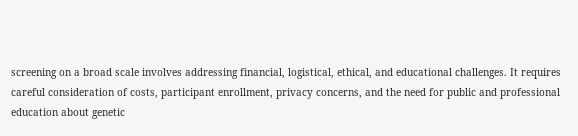screening on a broad scale involves addressing financial, logistical, ethical, and educational challenges. It requires careful consideration of costs, participant enrollment, privacy concerns, and the need for public and professional education about genetic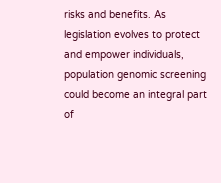risks and benefits. As legislation evolves to protect and empower individuals, population genomic screening could become an integral part of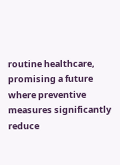routine healthcare, promising a future where preventive measures significantly reduce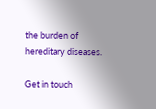the burden of hereditary diseases.

Get in touch